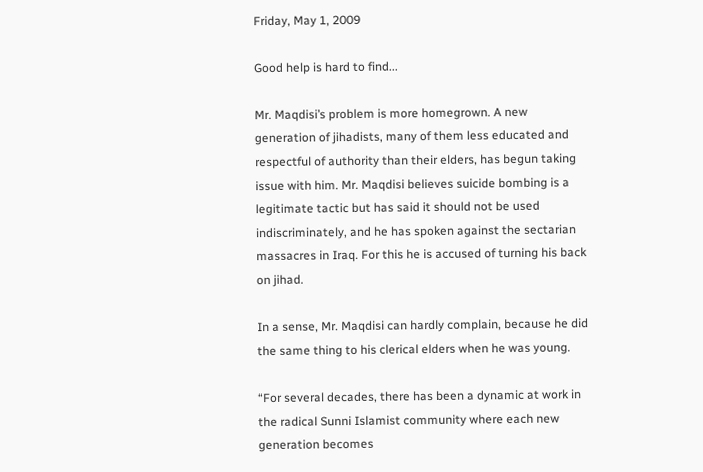Friday, May 1, 2009

Good help is hard to find...

Mr. Maqdisi’s problem is more homegrown. A new generation of jihadists, many of them less educated and respectful of authority than their elders, has begun taking issue with him. Mr. Maqdisi believes suicide bombing is a legitimate tactic but has said it should not be used indiscriminately, and he has spoken against the sectarian massacres in Iraq. For this he is accused of turning his back on jihad.

In a sense, Mr. Maqdisi can hardly complain, because he did the same thing to his clerical elders when he was young.

“For several decades, there has been a dynamic at work in the radical Sunni Islamist community where each new generation becomes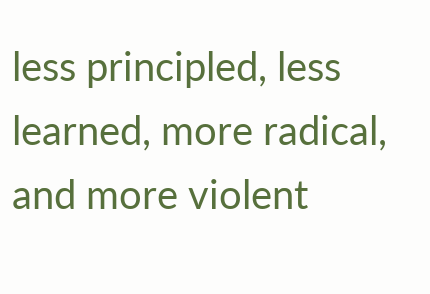less principled, less learned, more radical, and more violent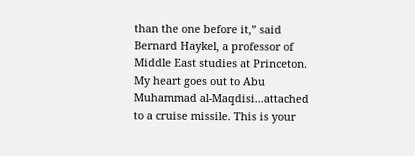than the one before it,” said Bernard Haykel, a professor of Middle East studies at Princeton.
My heart goes out to Abu Muhammad al-Maqdisi...attached to a cruise missile. This is your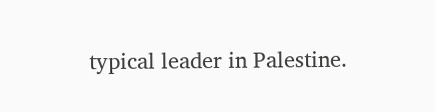typical leader in Palestine.